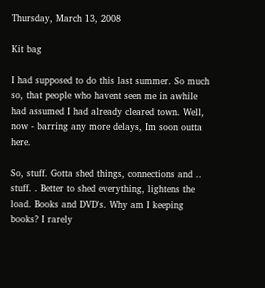Thursday, March 13, 2008

Kit bag

I had supposed to do this last summer. So much so, that people who havent seen me in awhile had assumed I had already cleared town. Well, now - barring any more delays, Im soon outta here.

So, stuff. Gotta shed things, connections and .. stuff. . Better to shed everything, lightens the load. Books and DVD's. Why am I keeping books? I rarely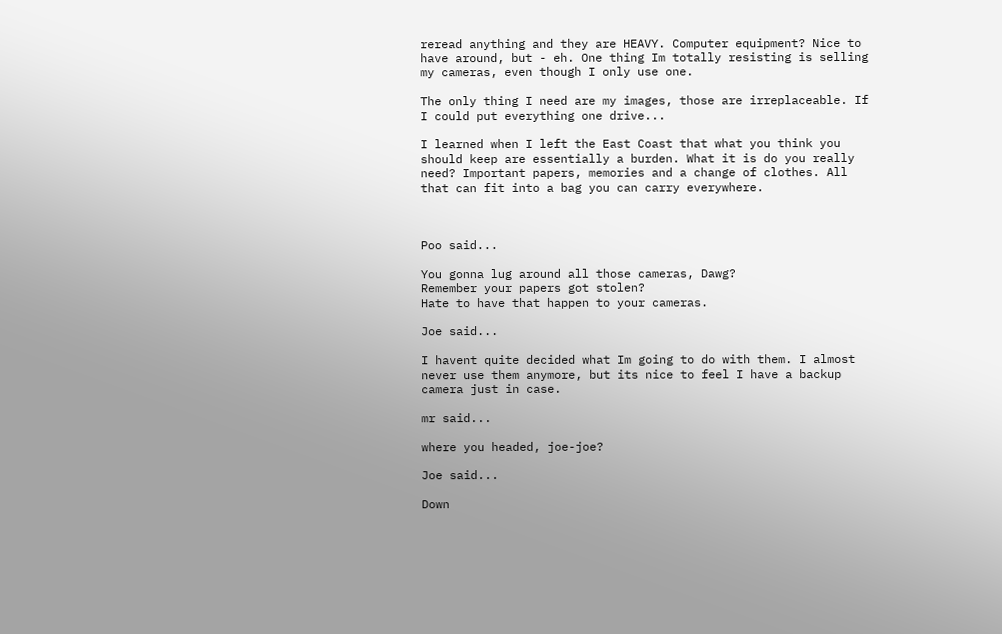reread anything and they are HEAVY. Computer equipment? Nice to have around, but - eh. One thing Im totally resisting is selling my cameras, even though I only use one.

The only thing I need are my images, those are irreplaceable. If I could put everything one drive...

I learned when I left the East Coast that what you think you should keep are essentially a burden. What it is do you really need? Important papers, memories and a change of clothes. All that can fit into a bag you can carry everywhere.



Poo said...

You gonna lug around all those cameras, Dawg?
Remember your papers got stolen?
Hate to have that happen to your cameras.

Joe said...

I havent quite decided what Im going to do with them. I almost never use them anymore, but its nice to feel I have a backup camera just in case.

mr said...

where you headed, joe-joe?

Joe said...

Down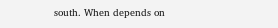south. When depends on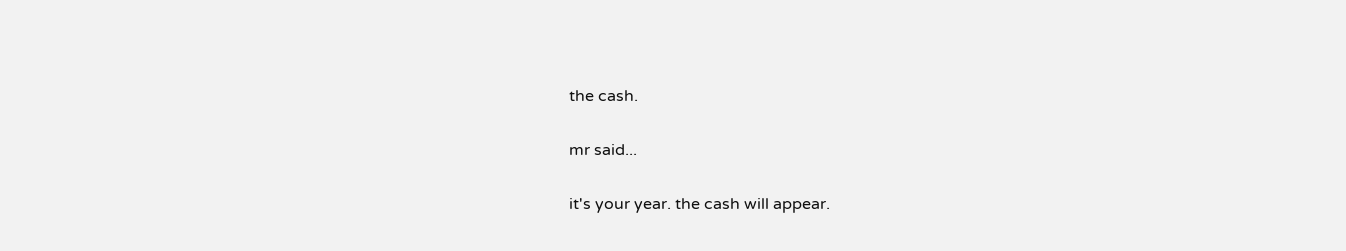the cash.

mr said...

it's your year. the cash will appear.